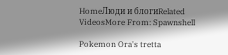HomeЛюди и блогиRelated VideosMore From: Spawnshell

Pokemon Ora's tretta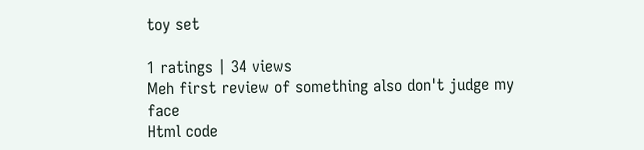toy set

1 ratings | 34 views
Meh first review of something also don't judge my face
Html code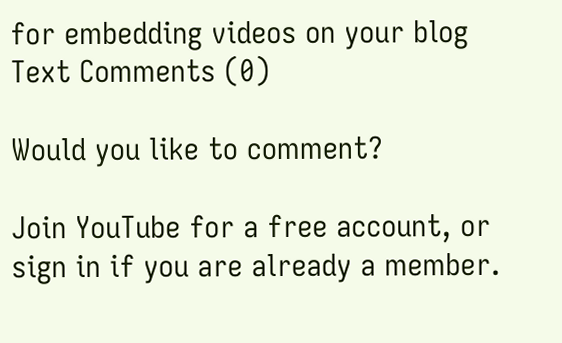for embedding videos on your blog
Text Comments (0)

Would you like to comment?

Join YouTube for a free account, or sign in if you are already a member.